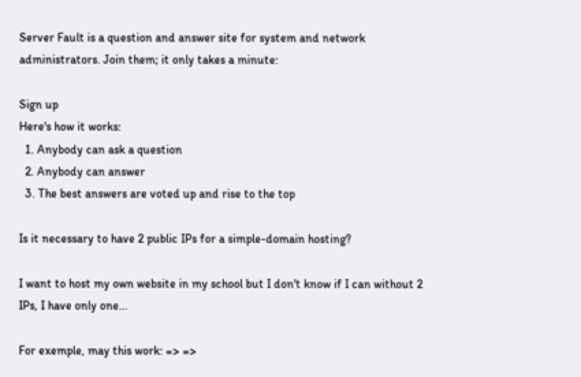Server Fault is a question and answer site for system and network administrators. Join them; it only takes a minute:

Sign up
Here's how it works:
  1. Anybody can ask a question
  2. Anybody can answer
  3. The best answers are voted up and rise to the top

Is it necessary to have 2 public IPs for a simple-domain hosting?

I want to host my own website in my school but I don't know if I can without 2 IPs, I have only one...

For exemple, may this work: => =>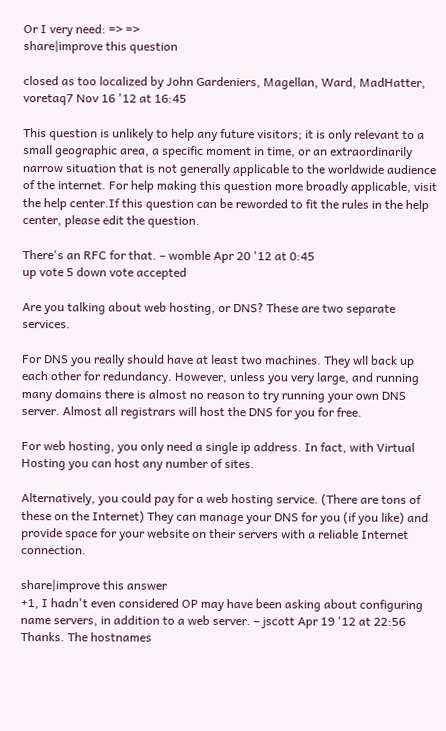Or I very need: => =>
share|improve this question

closed as too localized by John Gardeniers, Magellan, Ward, MadHatter, voretaq7 Nov 16 '12 at 16:45

This question is unlikely to help any future visitors; it is only relevant to a small geographic area, a specific moment in time, or an extraordinarily narrow situation that is not generally applicable to the worldwide audience of the internet. For help making this question more broadly applicable, visit the help center.If this question can be reworded to fit the rules in the help center, please edit the question.

There's an RFC for that. – womble Apr 20 '12 at 0:45
up vote 5 down vote accepted

Are you talking about web hosting, or DNS? These are two separate services.

For DNS you really should have at least two machines. They wll back up each other for redundancy. However, unless you very large, and running many domains there is almost no reason to try running your own DNS server. Almost all registrars will host the DNS for you for free.

For web hosting, you only need a single ip address. In fact, with Virtual Hosting you can host any number of sites.

Alternatively, you could pay for a web hosting service. (There are tons of these on the Internet) They can manage your DNS for you (if you like) and provide space for your website on their servers with a reliable Internet connection.

share|improve this answer
+1, I hadn't even considered OP may have been asking about configuring name servers, in addition to a web server. – jscott Apr 19 '12 at 22:56
Thanks. The hostnames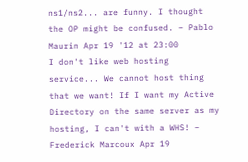ns1/ns2... are funny. I thought the OP might be confused. – Pablo Maurin Apr 19 '12 at 23:00
I don't like web hosting service... We cannot host thing that we want! If I want my Active Directory on the same server as my hosting, I can't with a WHS! – Frederick Marcoux Apr 19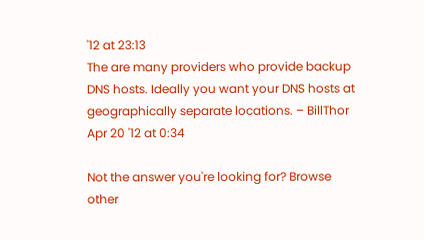'12 at 23:13
The are many providers who provide backup DNS hosts. Ideally you want your DNS hosts at geographically separate locations. – BillThor Apr 20 '12 at 0:34

Not the answer you're looking for? Browse other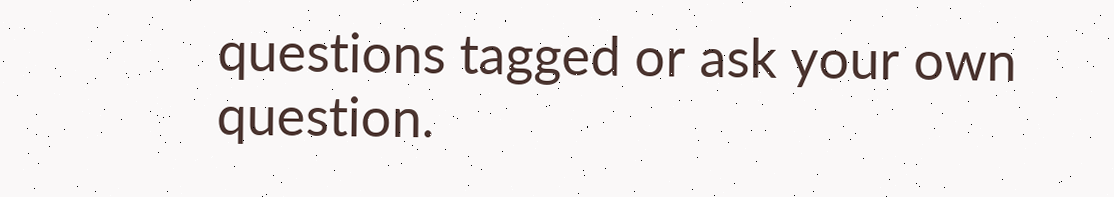questions tagged or ask your own question.